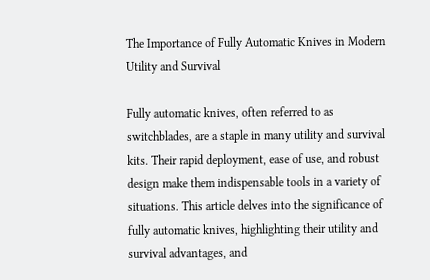The Importance of Fully Automatic Knives in Modern Utility and Survival

Fully automatic knives, often referred to as switchblades, are a staple in many utility and survival kits. Their rapid deployment, ease of use, and robust design make them indispensable tools in a variety of situations. This article delves into the significance of fully automatic knives, highlighting their utility and survival advantages, and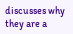discusses why they are a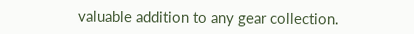valuable addition to any gear collection.